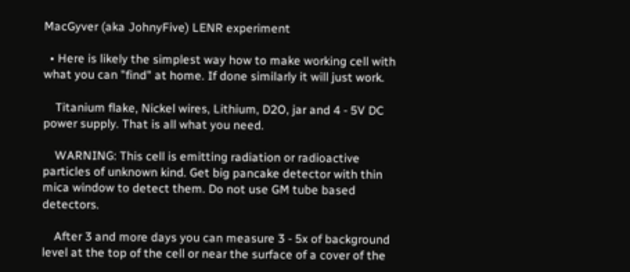MacGyver (aka JohnyFive) LENR experiment

  • Here is likely the simplest way how to make working cell with what you can "find" at home. If done similarly it will just work.

    Titanium flake, Nickel wires, Lithium, D2O, jar and 4 - 5V DC power supply. That is all what you need.

    WARNING: This cell is emitting radiation or radioactive particles of unknown kind. Get big pancake detector with thin mica window to detect them. Do not use GM tube based detectors.

    After 3 and more days you can measure 3 - 5x of background level at the top of the cell or near the surface of a cover of the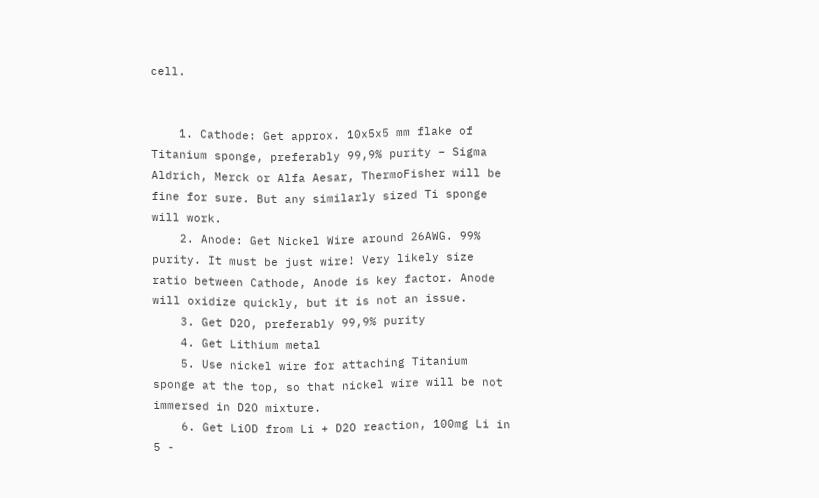cell.


    1. Cathode: Get approx. 10x5x5 mm flake of Titanium sponge, preferably 99,9% purity – Sigma Aldrich, Merck or Alfa Aesar, ThermoFisher will be fine for sure. But any similarly sized Ti sponge will work.
    2. Anode: Get Nickel Wire around 26AWG. 99% purity. It must be just wire! Very likely size ratio between Cathode, Anode is key factor. Anode will oxidize quickly, but it is not an issue.
    3. Get D2O, preferably 99,9% purity
    4. Get Lithium metal
    5. Use nickel wire for attaching Titanium sponge at the top, so that nickel wire will be not immersed in D2O mixture.
    6. Get LiOD from Li + D2O reaction, 100mg Li in 5 -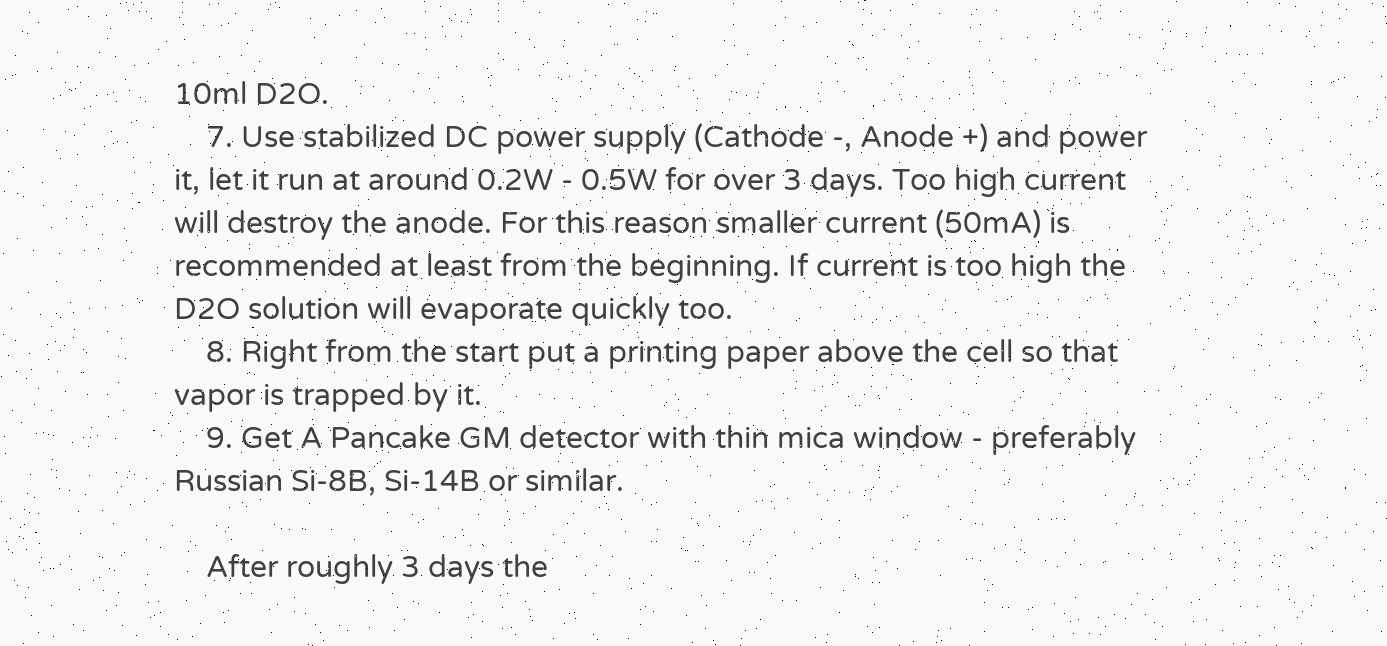10ml D2O.
    7. Use stabilized DC power supply (Cathode -, Anode +) and power it, let it run at around 0.2W - 0.5W for over 3 days. Too high current will destroy the anode. For this reason smaller current (50mA) is recommended at least from the beginning. If current is too high the D2O solution will evaporate quickly too.
    8. Right from the start put a printing paper above the cell so that vapor is trapped by it.
    9. Get A Pancake GM detector with thin mica window - preferably Russian Si-8B, Si-14B or similar.

    After roughly 3 days the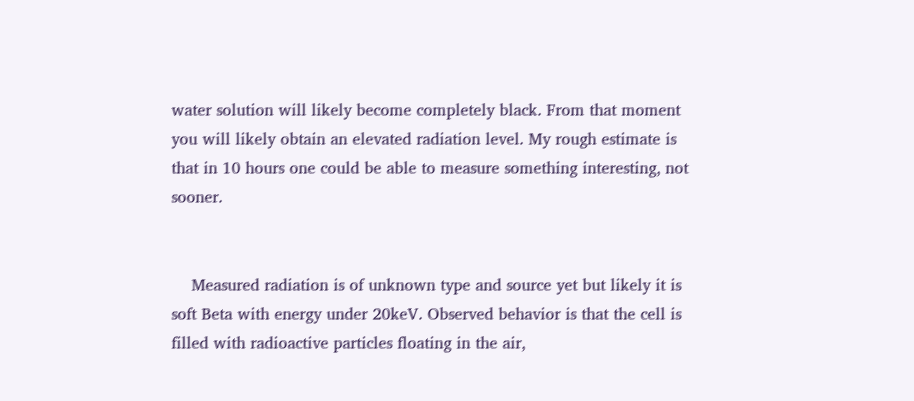water solution will likely become completely black. From that moment you will likely obtain an elevated radiation level. My rough estimate is that in 10 hours one could be able to measure something interesting, not sooner.


    Measured radiation is of unknown type and source yet but likely it is soft Beta with energy under 20keV. Observed behavior is that the cell is filled with radioactive particles floating in the air,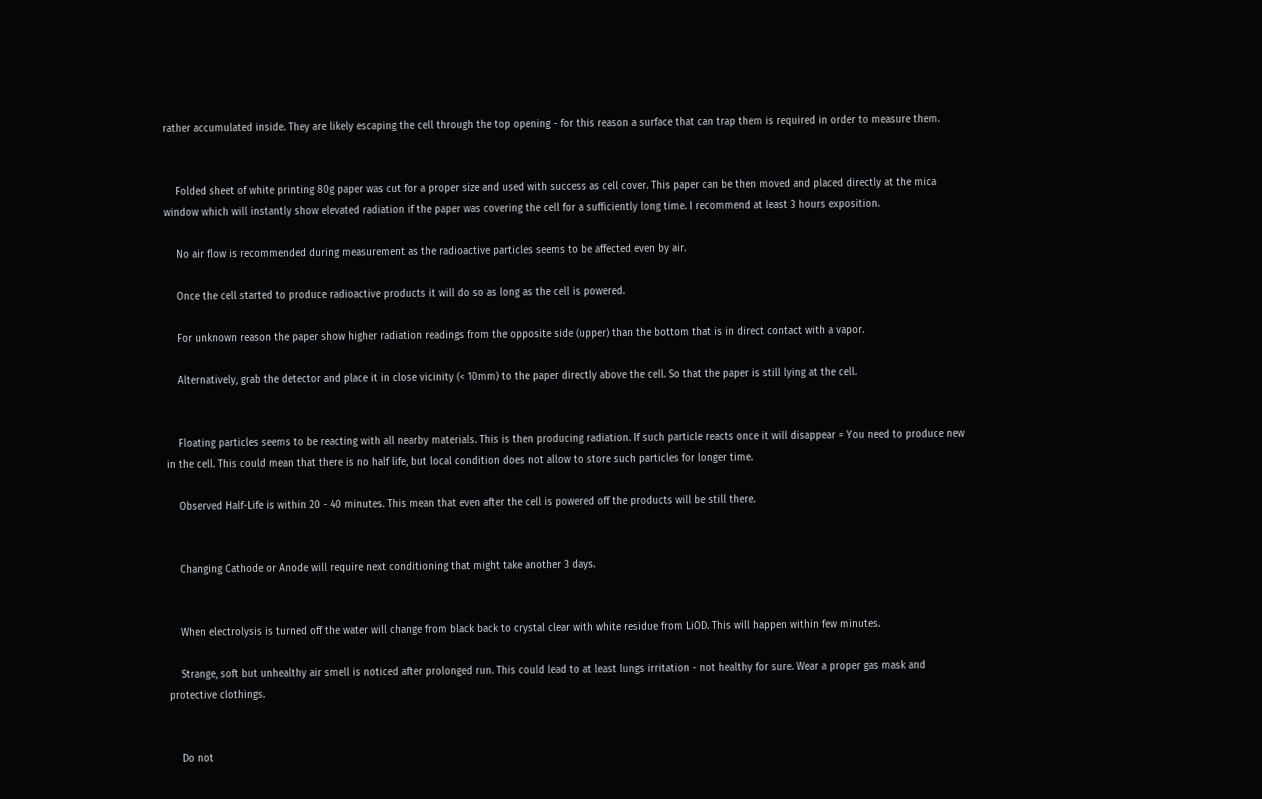rather accumulated inside. They are likely escaping the cell through the top opening - for this reason a surface that can trap them is required in order to measure them.


    Folded sheet of white printing 80g paper was cut for a proper size and used with success as cell cover. This paper can be then moved and placed directly at the mica window which will instantly show elevated radiation if the paper was covering the cell for a sufficiently long time. I recommend at least 3 hours exposition.

    No air flow is recommended during measurement as the radioactive particles seems to be affected even by air.

    Once the cell started to produce radioactive products it will do so as long as the cell is powered.

    For unknown reason the paper show higher radiation readings from the opposite side (upper) than the bottom that is in direct contact with a vapor.

    Alternatively, grab the detector and place it in close vicinity (< 10mm) to the paper directly above the cell. So that the paper is still lying at the cell.


    Floating particles seems to be reacting with all nearby materials. This is then producing radiation. If such particle reacts once it will disappear = You need to produce new in the cell. This could mean that there is no half life, but local condition does not allow to store such particles for longer time.

    Observed Half-Life is within 20 - 40 minutes. This mean that even after the cell is powered off the products will be still there.


    Changing Cathode or Anode will require next conditioning that might take another 3 days.


    When electrolysis is turned off the water will change from black back to crystal clear with white residue from LiOD. This will happen within few minutes.

    Strange, soft but unhealthy air smell is noticed after prolonged run. This could lead to at least lungs irritation - not healthy for sure. Wear a proper gas mask and protective clothings.


    Do not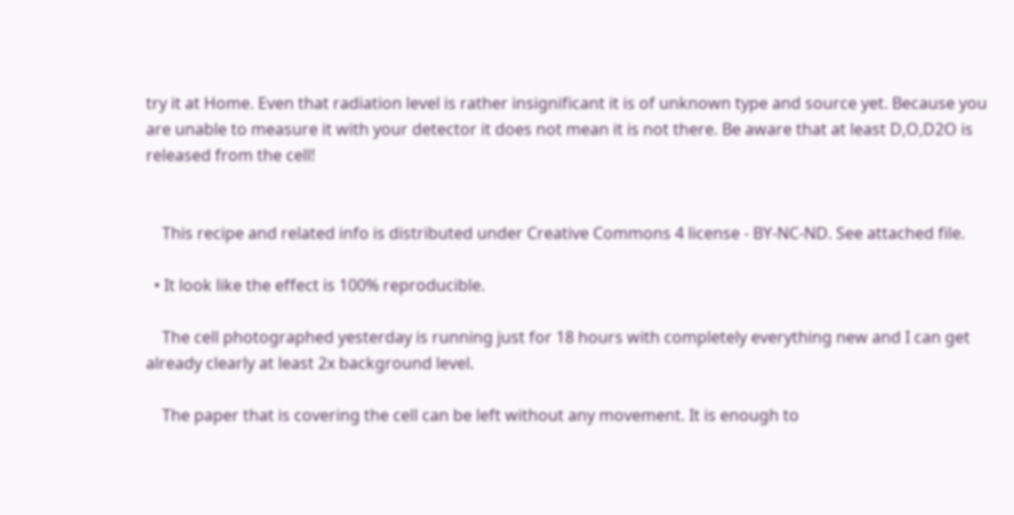try it at Home. Even that radiation level is rather insignificant it is of unknown type and source yet. Because you are unable to measure it with your detector it does not mean it is not there. Be aware that at least D,O,D2O is released from the cell!


    This recipe and related info is distributed under Creative Commons 4 license - BY-NC-ND. See attached file.

  • It look like the effect is 100% reproducible.

    The cell photographed yesterday is running just for 18 hours with completely everything new and I can get already clearly at least 2x background level.

    The paper that is covering the cell can be left without any movement. It is enough to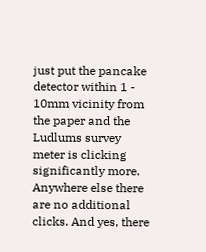just put the pancake detector within 1 - 10mm vicinity from the paper and the Ludlums survey meter is clicking significantly more. Anywhere else there are no additional clicks. And yes, there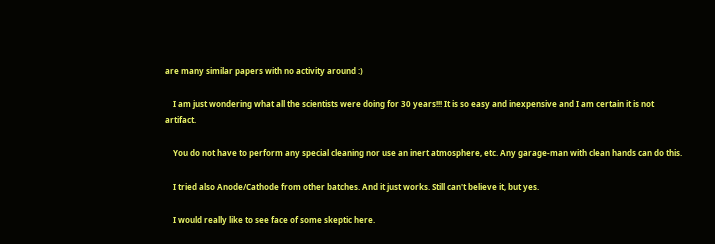are many similar papers with no activity around :)

    I am just wondering what all the scientists were doing for 30 years!!! It is so easy and inexpensive and I am certain it is not artifact.

    You do not have to perform any special cleaning nor use an inert atmosphere, etc. Any garage-man with clean hands can do this.

    I tried also Anode/Cathode from other batches. And it just works. Still can't believe it, but yes.

    I would really like to see face of some skeptic here.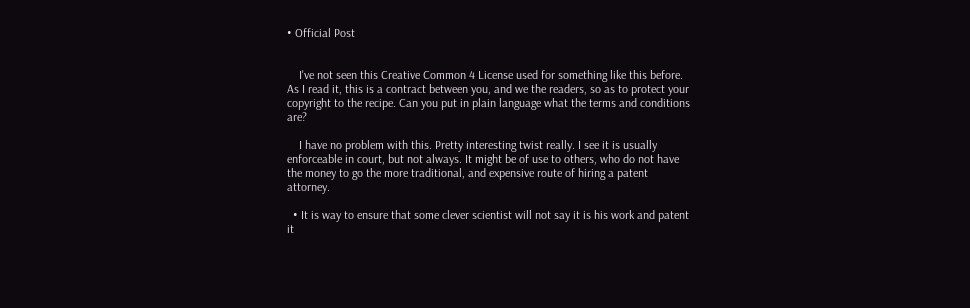• Official Post


    I've not seen this Creative Common 4 License used for something like this before. As I read it, this is a contract between you, and we the readers, so as to protect your copyright to the recipe. Can you put in plain language what the terms and conditions are?

    I have no problem with this. Pretty interesting twist really. I see it is usually enforceable in court, but not always. It might be of use to others, who do not have the money to go the more traditional, and expensive route of hiring a patent attorney.

  • It is way to ensure that some clever scientist will not say it is his work and patent it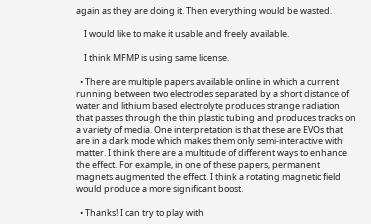again as they are doing it. Then everything would be wasted.

    I would like to make it usable and freely available.

    I think MFMP is using same license.

  • There are multiple papers available online in which a current running between two electrodes separated by a short distance of water and lithium based electrolyte produces strange radiation that passes through the thin plastic tubing and produces tracks on a variety of media. One interpretation is that these are EVOs that are in a dark mode which makes them only semi-interactive with matter. I think there are a multitude of different ways to enhance the effect. For example, in one of these papers, permanent magnets augmented the effect. I think a rotating magnetic field would produce a more significant boost.

  • Thanks! I can try to play with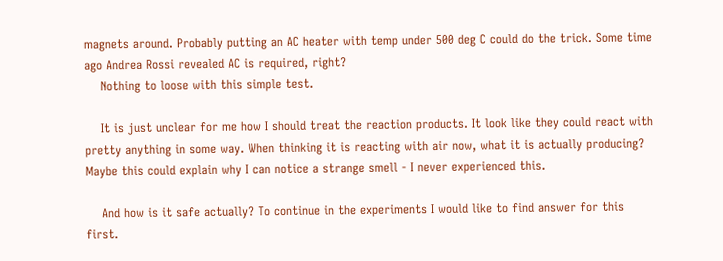magnets around. Probably putting an AC heater with temp under 500 deg C could do the trick. Some time ago Andrea Rossi revealed AC is required, right?
    Nothing to loose with this simple test.

    It is just unclear for me how I should treat the reaction products. It look like they could react with pretty anything in some way. When thinking it is reacting with air now, what it is actually producing? Maybe this could explain why I can notice a strange smell - I never experienced this.

    And how is it safe actually? To continue in the experiments I would like to find answer for this first.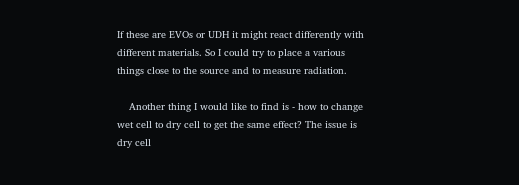If these are EVOs or UDH it might react differently with different materials. So I could try to place a various things close to the source and to measure radiation.

    Another thing I would like to find is - how to change wet cell to dry cell to get the same effect? The issue is dry cell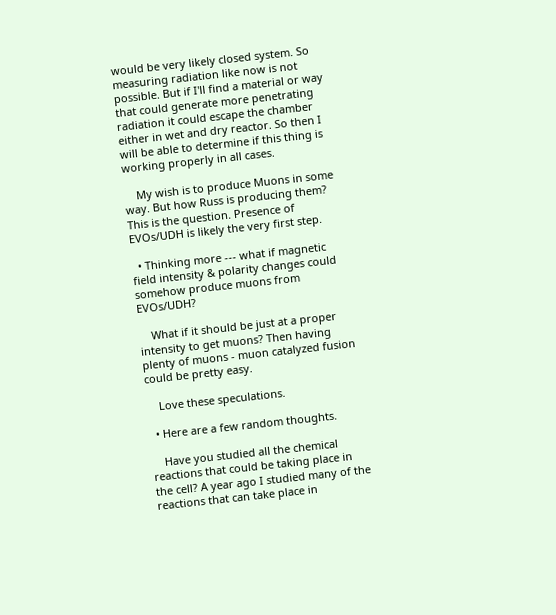would be very likely closed system. So measuring radiation like now is not possible. But if I'll find a material or way that could generate more penetrating radiation it could escape the chamber either in wet and dry reactor. So then I will be able to determine if this thing is working properly in all cases.

    My wish is to produce Muons in some way. But how Russ is producing them? This is the question. Presence of EVOs/UDH is likely the very first step.

  • Thinking more --- what if magnetic field intensity & polarity changes could somehow produce muons from EVOs/UDH?

    What if it should be just at a proper intensity to get muons? Then having plenty of muons - muon catalyzed fusion could be pretty easy.

    Love these speculations.

  • Here are a few random thoughts.

    Have you studied all the chemical reactions that could be taking place in the cell? A year ago I studied many of the reactions that can take place in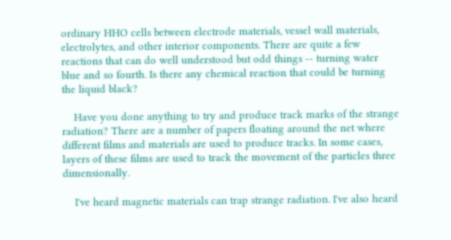ordinary HHO cells between electrode materials, vessel wall materials, electrolytes, and other interior components. There are quite a few reactions that can do well understood but odd things -- turning water blue and so fourth. Is there any chemical reaction that could be turning the liquid black?

    Have you done anything to try and produce track marks of the strange radiation? There are a number of papers floating around the net where different films and materials are used to produce tracks. In some cases, layers of these films are used to track the movement of the particles three dimensionally.

    I've heard magnetic materials can trap strange radiation. I've also heard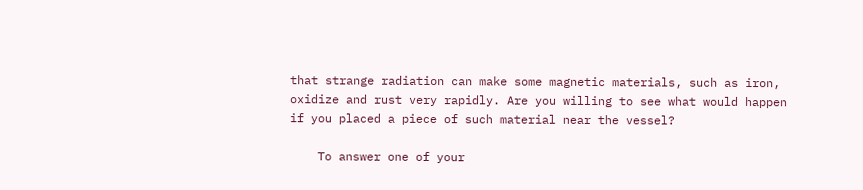that strange radiation can make some magnetic materials, such as iron, oxidize and rust very rapidly. Are you willing to see what would happen if you placed a piece of such material near the vessel?

    To answer one of your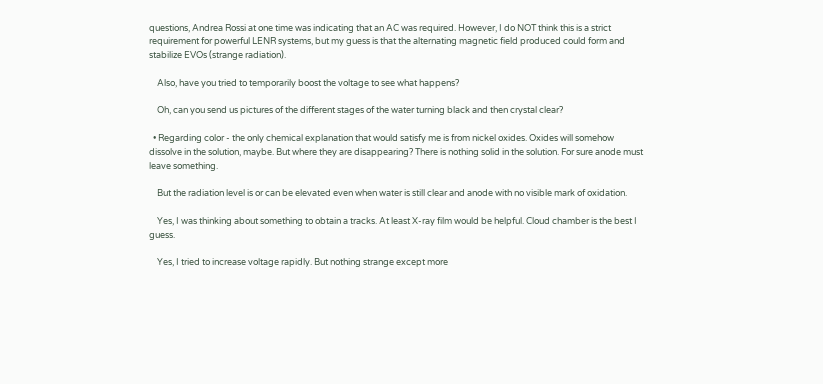questions, Andrea Rossi at one time was indicating that an AC was required. However, I do NOT think this is a strict requirement for powerful LENR systems, but my guess is that the alternating magnetic field produced could form and stabilize EVOs (strange radiation).

    Also, have you tried to temporarily boost the voltage to see what happens?

    Oh, can you send us pictures of the different stages of the water turning black and then crystal clear?

  • Regarding color - the only chemical explanation that would satisfy me is from nickel oxides. Oxides will somehow dissolve in the solution, maybe. But where they are disappearing? There is nothing solid in the solution. For sure anode must leave something.

    But the radiation level is or can be elevated even when water is still clear and anode with no visible mark of oxidation.

    Yes, I was thinking about something to obtain a tracks. At least X-ray film would be helpful. Cloud chamber is the best I guess.

    Yes, I tried to increase voltage rapidly. But nothing strange except more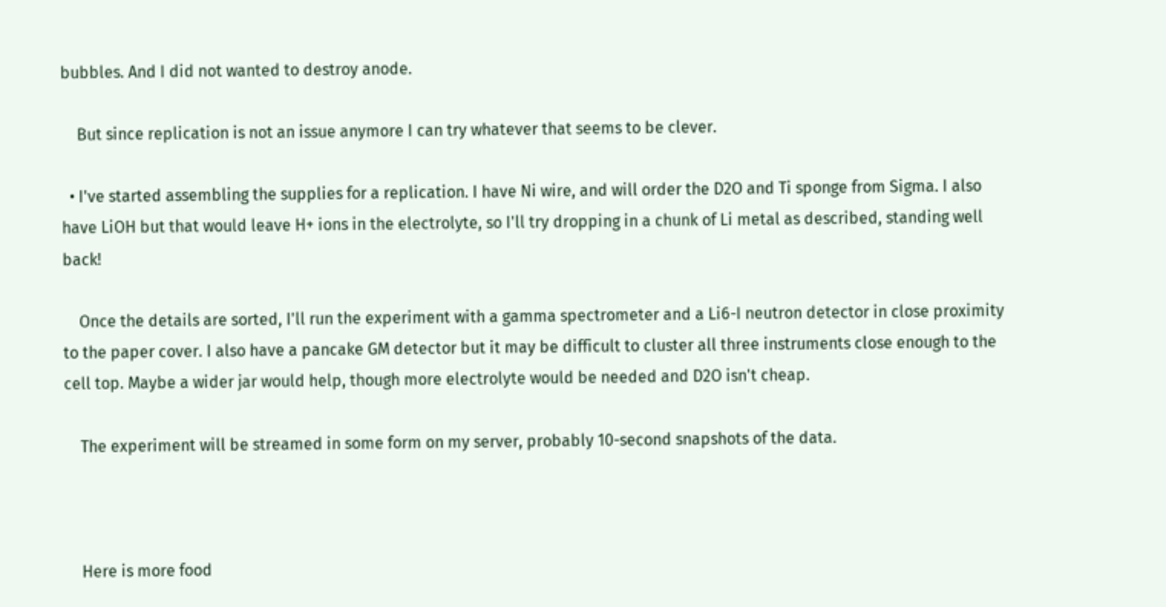bubbles. And I did not wanted to destroy anode.

    But since replication is not an issue anymore I can try whatever that seems to be clever.

  • I've started assembling the supplies for a replication. I have Ni wire, and will order the D2O and Ti sponge from Sigma. I also have LiOH but that would leave H+ ions in the electrolyte, so I'll try dropping in a chunk of Li metal as described, standing well back!

    Once the details are sorted, I'll run the experiment with a gamma spectrometer and a Li6-I neutron detector in close proximity to the paper cover. I also have a pancake GM detector but it may be difficult to cluster all three instruments close enough to the cell top. Maybe a wider jar would help, though more electrolyte would be needed and D2O isn't cheap.

    The experiment will be streamed in some form on my server, probably 10-second snapshots of the data.



    Here is more food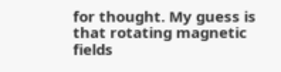for thought. My guess is that rotating magnetic fields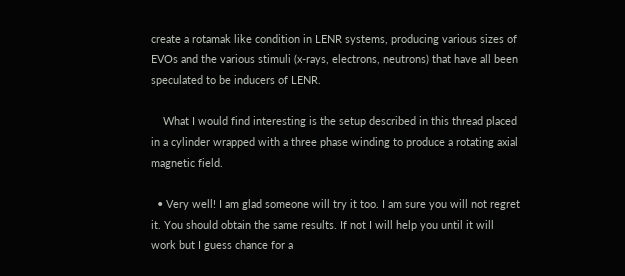create a rotamak like condition in LENR systems, producing various sizes of EVOs and the various stimuli (x-rays, electrons, neutrons) that have all been speculated to be inducers of LENR.

    What I would find interesting is the setup described in this thread placed in a cylinder wrapped with a three phase winding to produce a rotating axial magnetic field.

  • Very well! I am glad someone will try it too. I am sure you will not regret it. You should obtain the same results. If not I will help you until it will work but I guess chance for a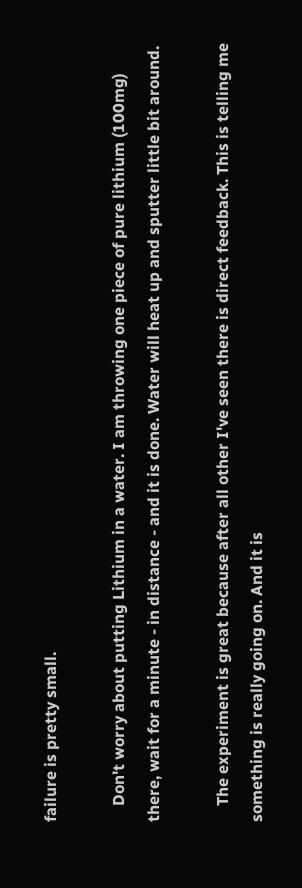failure is pretty small.

    Don't worry about putting Lithium in a water. I am throwing one piece of pure lithium (100mg) there, wait for a minute - in distance - and it is done. Water will heat up and sputter little bit around.

    The experiment is great because after all other I've seen there is direct feedback. This is telling me something is really going on. And it is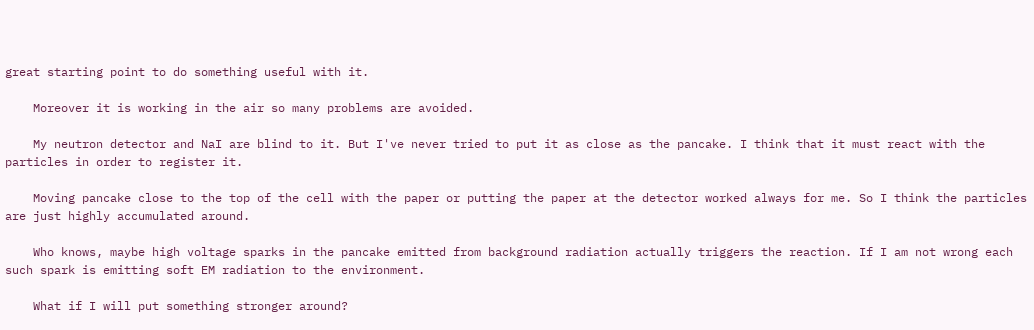great starting point to do something useful with it.

    Moreover it is working in the air so many problems are avoided.

    My neutron detector and NaI are blind to it. But I've never tried to put it as close as the pancake. I think that it must react with the particles in order to register it.

    Moving pancake close to the top of the cell with the paper or putting the paper at the detector worked always for me. So I think the particles are just highly accumulated around.

    Who knows, maybe high voltage sparks in the pancake emitted from background radiation actually triggers the reaction. If I am not wrong each such spark is emitting soft EM radiation to the environment.

    What if I will put something stronger around?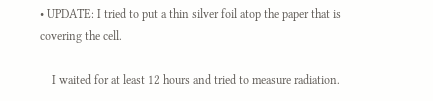• UPDATE: I tried to put a thin silver foil atop the paper that is covering the cell.

    I waited for at least 12 hours and tried to measure radiation.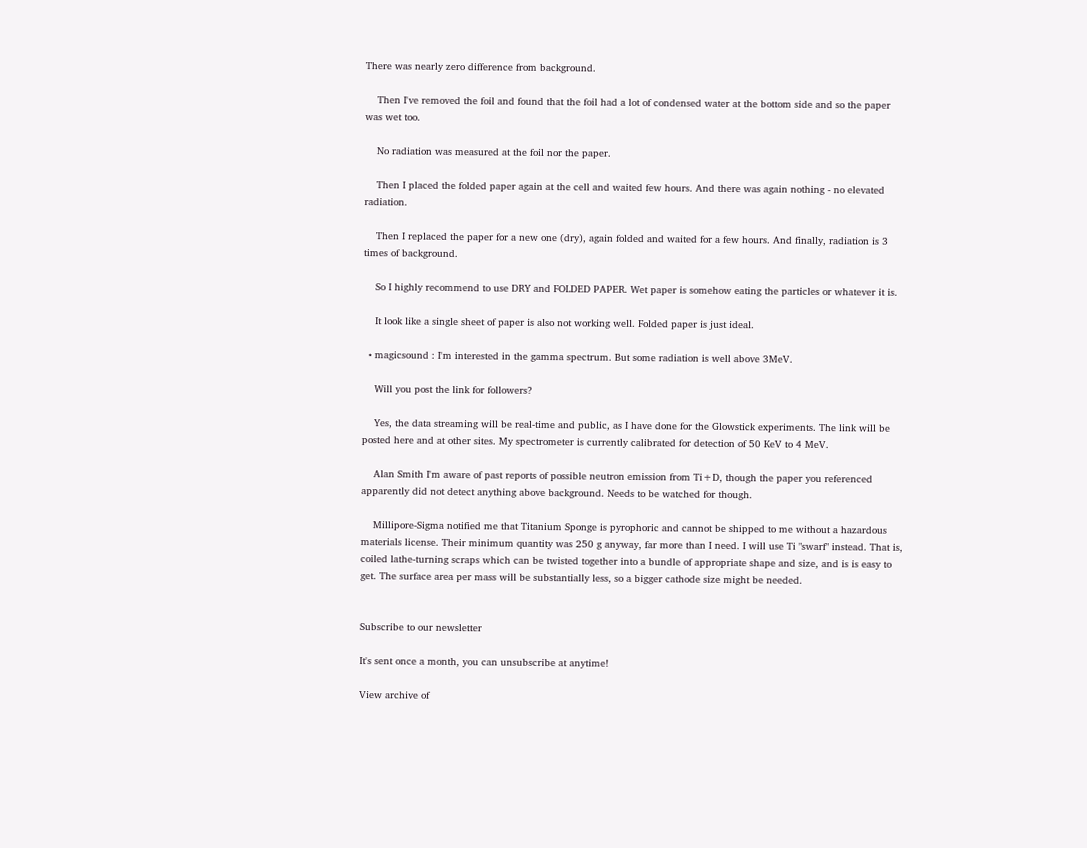There was nearly zero difference from background.

    Then I've removed the foil and found that the foil had a lot of condensed water at the bottom side and so the paper was wet too.

    No radiation was measured at the foil nor the paper.

    Then I placed the folded paper again at the cell and waited few hours. And there was again nothing - no elevated radiation.

    Then I replaced the paper for a new one (dry), again folded and waited for a few hours. And finally, radiation is 3 times of background.

    So I highly recommend to use DRY and FOLDED PAPER. Wet paper is somehow eating the particles or whatever it is.

    It look like a single sheet of paper is also not working well. Folded paper is just ideal.

  • magicsound : I'm interested in the gamma spectrum. But some radiation is well above 3MeV.

    Will you post the link for followers?

    Yes, the data streaming will be real-time and public, as I have done for the Glowstick experiments. The link will be posted here and at other sites. My spectrometer is currently calibrated for detection of 50 KeV to 4 MeV.

    Alan Smith I'm aware of past reports of possible neutron emission from Ti+D, though the paper you referenced apparently did not detect anything above background. Needs to be watched for though.

    Millipore-Sigma notified me that Titanium Sponge is pyrophoric and cannot be shipped to me without a hazardous materials license. Their minimum quantity was 250 g anyway, far more than I need. I will use Ti "swarf" instead. That is, coiled lathe-turning scraps which can be twisted together into a bundle of appropriate shape and size, and is is easy to get. The surface area per mass will be substantially less, so a bigger cathode size might be needed.


Subscribe to our newsletter

It's sent once a month, you can unsubscribe at anytime!

View archive of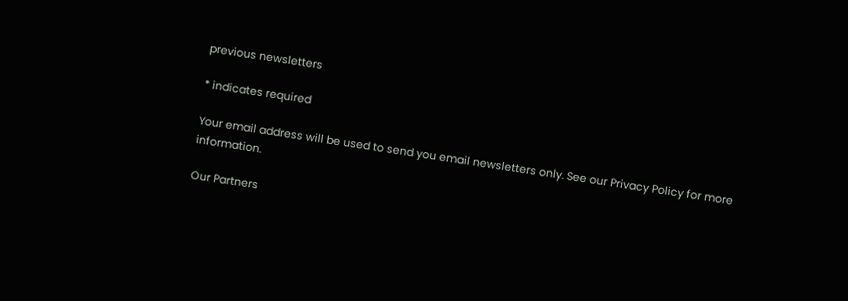previous newsletters

* indicates required

Your email address will be used to send you email newsletters only. See our Privacy Policy for more information.

Our Partners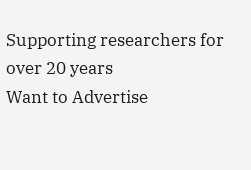Supporting researchers for over 20 years
Want to Advertise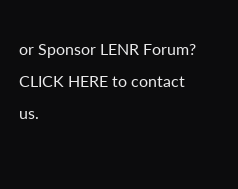or Sponsor LENR Forum?
CLICK HERE to contact us.